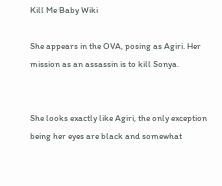Kill Me Baby Wiki

She appears in the OVA, posing as Agiri. Her mission as an assassin is to kill Sonya.


She looks exactly like Agiri, the only exception being her eyes are black and somewhat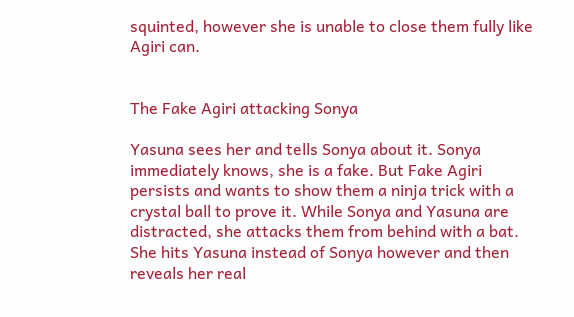squinted, however she is unable to close them fully like Agiri can.


The Fake Agiri attacking Sonya

Yasuna sees her and tells Sonya about it. Sonya immediately knows, she is a fake. But Fake Agiri persists and wants to show them a ninja trick with a crystal ball to prove it. While Sonya and Yasuna are distracted, she attacks them from behind with a bat. She hits Yasuna instead of Sonya however and then reveals her real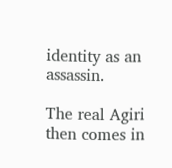identity as an assassin.

The real Agiri then comes in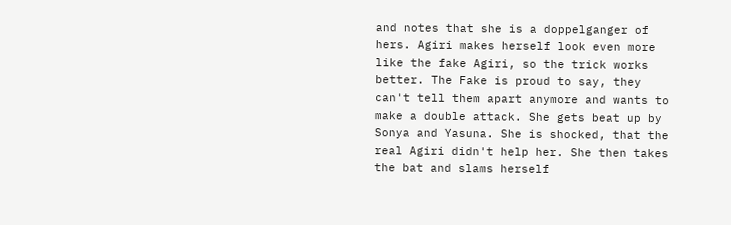and notes that she is a doppelganger of hers. Agiri makes herself look even more like the fake Agiri, so the trick works better. The Fake is proud to say, they can't tell them apart anymore and wants to make a double attack. She gets beat up by Sonya and Yasuna. She is shocked, that the real Agiri didn't help her. She then takes the bat and slams herself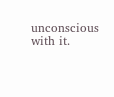unconscious with it.